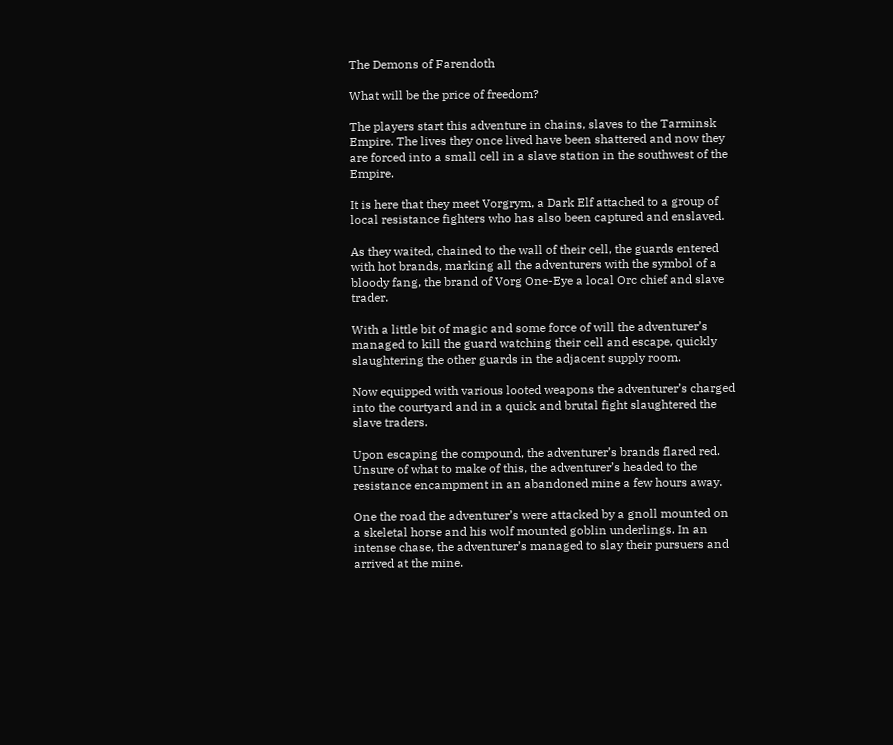The Demons of Farendoth

What will be the price of freedom?

The players start this adventure in chains, slaves to the Tarminsk Empire. The lives they once lived have been shattered and now they are forced into a small cell in a slave station in the southwest of the Empire.

It is here that they meet Vorgrym, a Dark Elf attached to a group of local resistance fighters who has also been captured and enslaved.

As they waited, chained to the wall of their cell, the guards entered with hot brands, marking all the adventurers with the symbol of a bloody fang, the brand of Vorg One-Eye a local Orc chief and slave trader.

With a little bit of magic and some force of will the adventurer’s managed to kill the guard watching their cell and escape, quickly slaughtering the other guards in the adjacent supply room.

Now equipped with various looted weapons the adventurer’s charged into the courtyard and in a quick and brutal fight slaughtered the slave traders.

Upon escaping the compound, the adventurer’s brands flared red. Unsure of what to make of this, the adventurer’s headed to the resistance encampment in an abandoned mine a few hours away.

One the road the adventurer’s were attacked by a gnoll mounted on a skeletal horse and his wolf mounted goblin underlings. In an intense chase, the adventurer’s managed to slay their pursuers and arrived at the mine.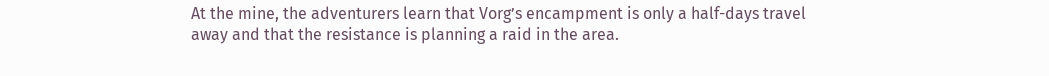At the mine, the adventurers learn that Vorg’s encampment is only a half-days travel away and that the resistance is planning a raid in the area.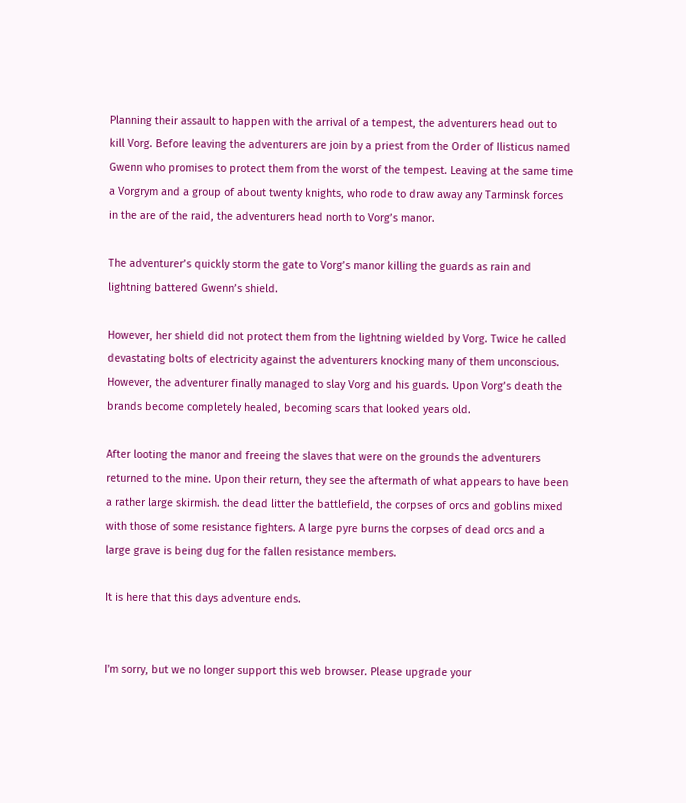Planning their assault to happen with the arrival of a tempest, the adventurers head out to kill Vorg. Before leaving the adventurers are join by a priest from the Order of Ilisticus named Gwenn who promises to protect them from the worst of the tempest. Leaving at the same time a Vorgrym and a group of about twenty knights, who rode to draw away any Tarminsk forces in the are of the raid, the adventurers head north to Vorg’s manor.

The adventurer’s quickly storm the gate to Vorg’s manor killing the guards as rain and lightning battered Gwenn’s shield.

However, her shield did not protect them from the lightning wielded by Vorg. Twice he called devastating bolts of electricity against the adventurers knocking many of them unconscious. However, the adventurer finally managed to slay Vorg and his guards. Upon Vorg’s death the brands become completely healed, becoming scars that looked years old.

After looting the manor and freeing the slaves that were on the grounds the adventurers returned to the mine. Upon their return, they see the aftermath of what appears to have been a rather large skirmish. the dead litter the battlefield, the corpses of orcs and goblins mixed with those of some resistance fighters. A large pyre burns the corpses of dead orcs and a large grave is being dug for the fallen resistance members.

It is here that this days adventure ends.


I'm sorry, but we no longer support this web browser. Please upgrade your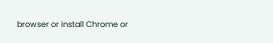browser or install Chrome or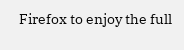Firefox to enjoy the full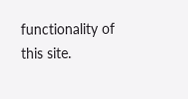functionality of this site.